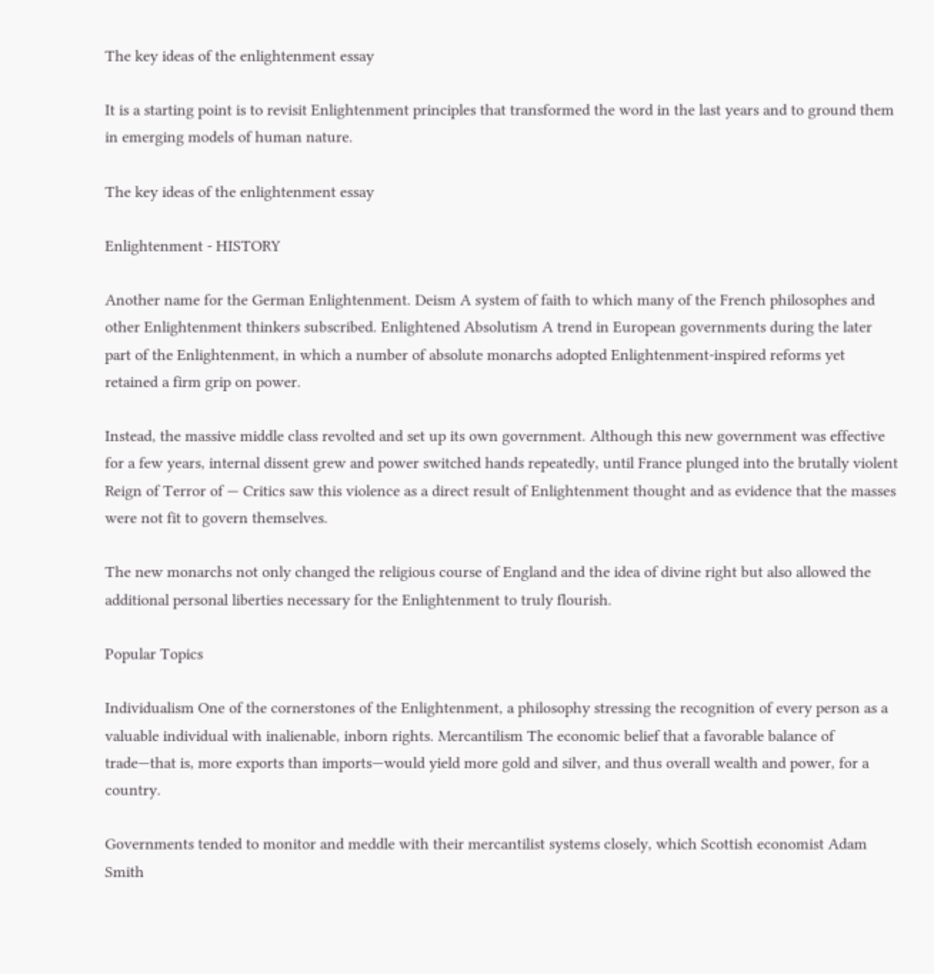The key ideas of the enlightenment essay

It is a starting point is to revisit Enlightenment principles that transformed the word in the last years and to ground them in emerging models of human nature.

The key ideas of the enlightenment essay

Enlightenment - HISTORY

Another name for the German Enlightenment. Deism A system of faith to which many of the French philosophes and other Enlightenment thinkers subscribed. Enlightened Absolutism A trend in European governments during the later part of the Enlightenment, in which a number of absolute monarchs adopted Enlightenment-inspired reforms yet retained a firm grip on power.

Instead, the massive middle class revolted and set up its own government. Although this new government was effective for a few years, internal dissent grew and power switched hands repeatedly, until France plunged into the brutally violent Reign of Terror of — Critics saw this violence as a direct result of Enlightenment thought and as evidence that the masses were not fit to govern themselves.

The new monarchs not only changed the religious course of England and the idea of divine right but also allowed the additional personal liberties necessary for the Enlightenment to truly flourish.

Popular Topics

Individualism One of the cornerstones of the Enlightenment, a philosophy stressing the recognition of every person as a valuable individual with inalienable, inborn rights. Mercantilism The economic belief that a favorable balance of trade—that is, more exports than imports—would yield more gold and silver, and thus overall wealth and power, for a country.

Governments tended to monitor and meddle with their mercantilist systems closely, which Scottish economist Adam Smith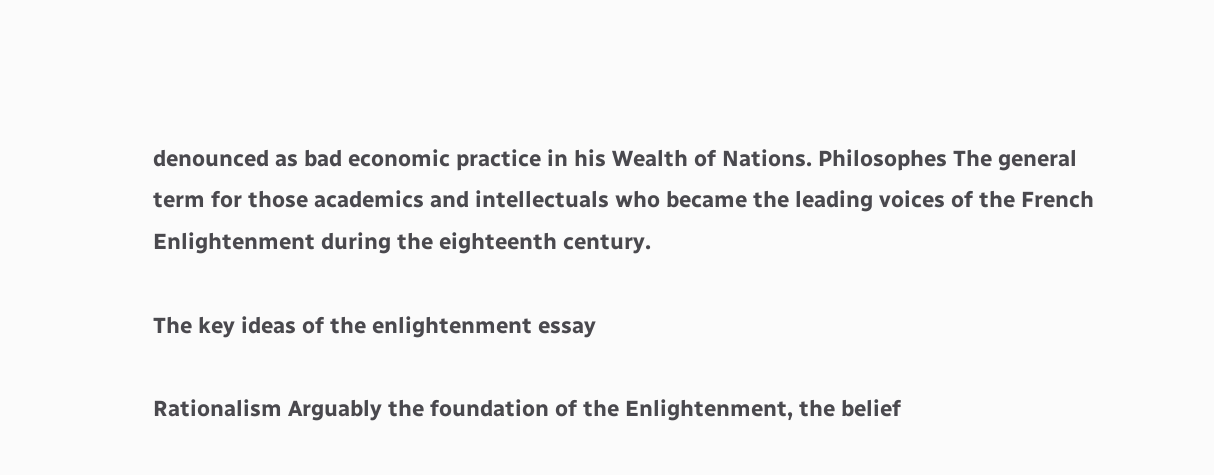denounced as bad economic practice in his Wealth of Nations. Philosophes The general term for those academics and intellectuals who became the leading voices of the French Enlightenment during the eighteenth century.

The key ideas of the enlightenment essay

Rationalism Arguably the foundation of the Enlightenment, the belief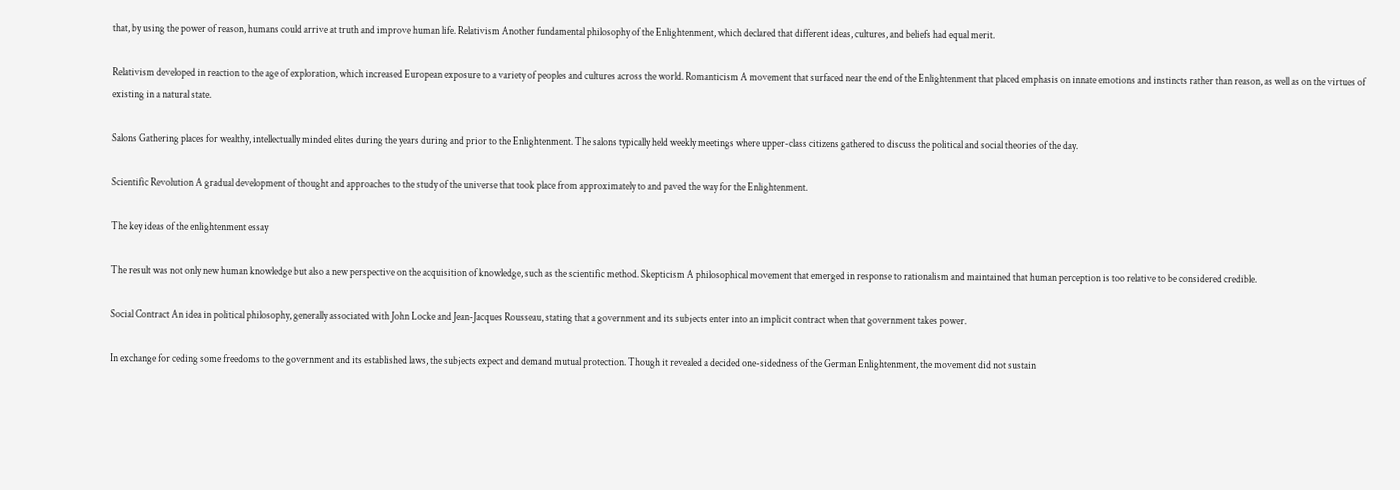that, by using the power of reason, humans could arrive at truth and improve human life. Relativism Another fundamental philosophy of the Enlightenment, which declared that different ideas, cultures, and beliefs had equal merit.

Relativism developed in reaction to the age of exploration, which increased European exposure to a variety of peoples and cultures across the world. Romanticism A movement that surfaced near the end of the Enlightenment that placed emphasis on innate emotions and instincts rather than reason, as well as on the virtues of existing in a natural state.

Salons Gathering places for wealthy, intellectually minded elites during the years during and prior to the Enlightenment. The salons typically held weekly meetings where upper-class citizens gathered to discuss the political and social theories of the day.

Scientific Revolution A gradual development of thought and approaches to the study of the universe that took place from approximately to and paved the way for the Enlightenment.

The key ideas of the enlightenment essay

The result was not only new human knowledge but also a new perspective on the acquisition of knowledge, such as the scientific method. Skepticism A philosophical movement that emerged in response to rationalism and maintained that human perception is too relative to be considered credible.

Social Contract An idea in political philosophy, generally associated with John Locke and Jean-Jacques Rousseau, stating that a government and its subjects enter into an implicit contract when that government takes power.

In exchange for ceding some freedoms to the government and its established laws, the subjects expect and demand mutual protection. Though it revealed a decided one-sidedness of the German Enlightenment, the movement did not sustain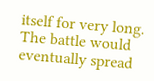itself for very long. The battle would eventually spread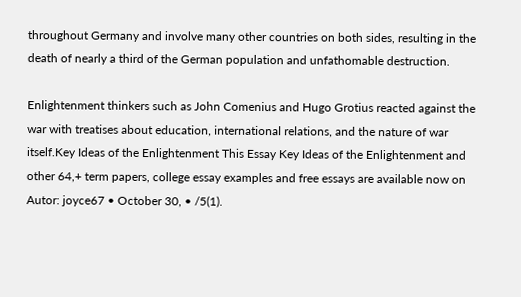throughout Germany and involve many other countries on both sides, resulting in the death of nearly a third of the German population and unfathomable destruction.

Enlightenment thinkers such as John Comenius and Hugo Grotius reacted against the war with treatises about education, international relations, and the nature of war itself.Key Ideas of the Enlightenment This Essay Key Ideas of the Enlightenment and other 64,+ term papers, college essay examples and free essays are available now on Autor: joyce67 • October 30, • /5(1).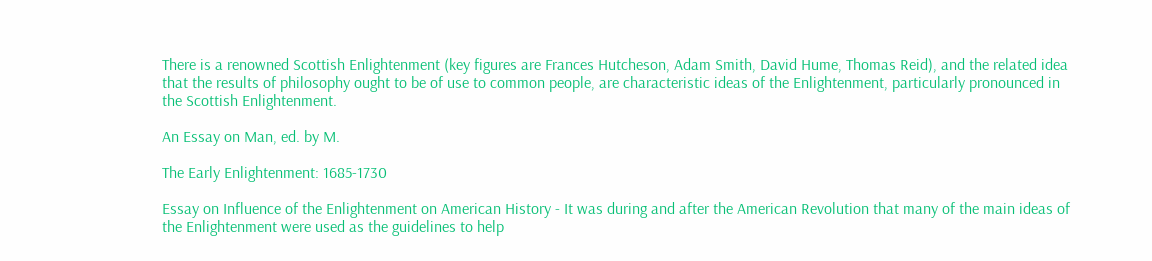There is a renowned Scottish Enlightenment (key figures are Frances Hutcheson, Adam Smith, David Hume, Thomas Reid), and the related idea that the results of philosophy ought to be of use to common people, are characteristic ideas of the Enlightenment, particularly pronounced in the Scottish Enlightenment.

An Essay on Man, ed. by M.

The Early Enlightenment: 1685-1730

Essay on Influence of the Enlightenment on American History - It was during and after the American Revolution that many of the main ideas of the Enlightenment were used as the guidelines to help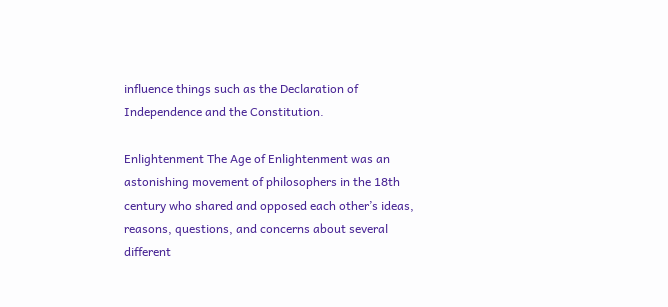influence things such as the Declaration of Independence and the Constitution.

Enlightenment The Age of Enlightenment was an astonishing movement of philosophers in the 18th century who shared and opposed each other’s ideas, reasons, questions, and concerns about several different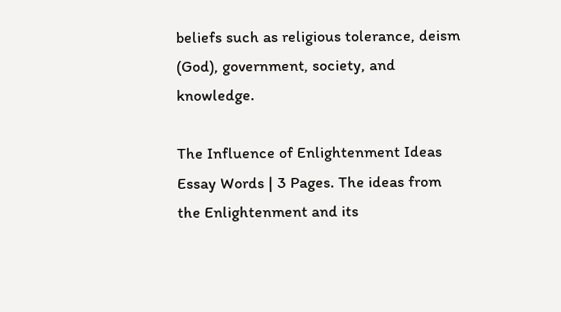beliefs such as religious tolerance, deism (God), government, society, and knowledge.

The Influence of Enlightenment Ideas Essay Words | 3 Pages. The ideas from the Enlightenment and its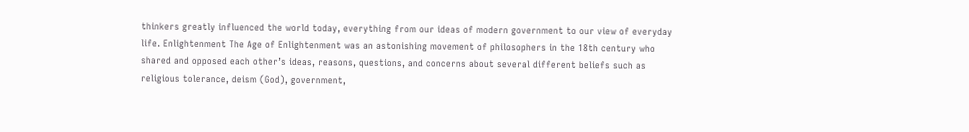thinkers greatly influenced the world today, everything from our ideas of modern government to our view of everyday life. Enlightenment The Age of Enlightenment was an astonishing movement of philosophers in the 18th century who shared and opposed each other’s ideas, reasons, questions, and concerns about several different beliefs such as religious tolerance, deism (God), government,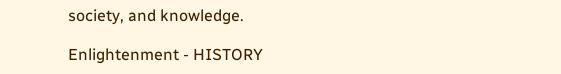society, and knowledge.

Enlightenment - HISTORY